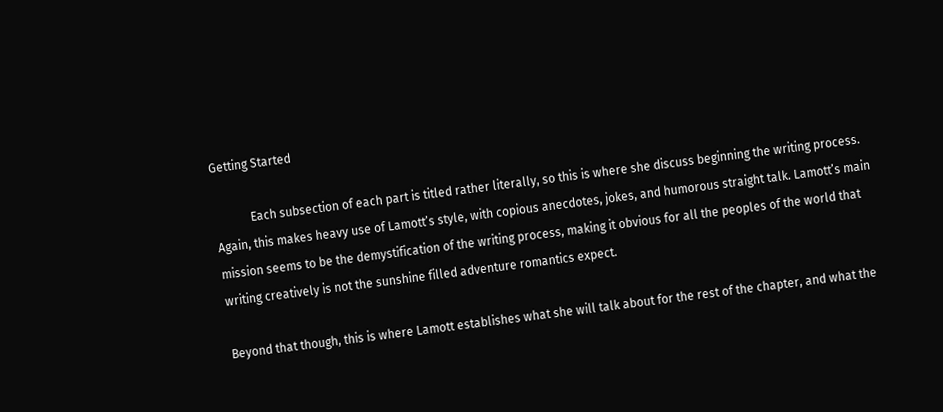Getting Started

            Each subsection of each part is titled rather literally, so this is where she discuss beginning the writing process. Again, this makes heavy use of Lamott’s style, with copious anecdotes, jokes, and humorous straight talk. Lamott’s main mission seems to be the demystification of the writing process, making it obvious for all the peoples of the world that writing creatively is not the sunshine filled adventure romantics expect.

Beyond that though, this is where Lamott establishes what she will talk about for the rest of the chapter, and what the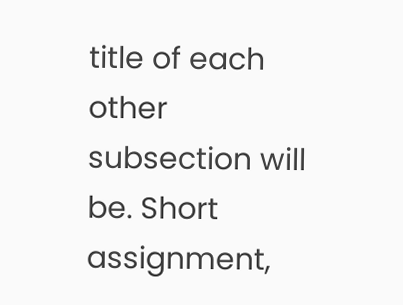title of each other subsection will be. Short assignment,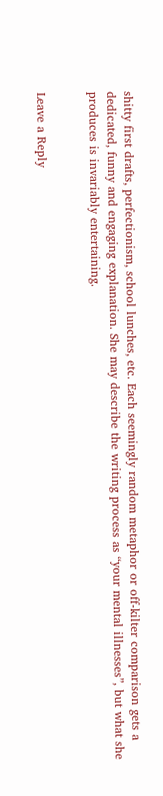shitty first drafts, perfectionism, school lunches, etc. Each seemingly random metaphor or off-kilter comparison gets a dedicated, funny and engaging explanation. She may describe the writing process as “your mental illnesses”, but what she produces is invariably entertaining.


Leave a Reply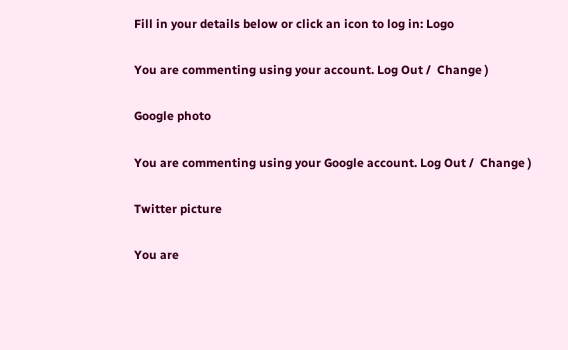Fill in your details below or click an icon to log in: Logo

You are commenting using your account. Log Out /  Change )

Google photo

You are commenting using your Google account. Log Out /  Change )

Twitter picture

You are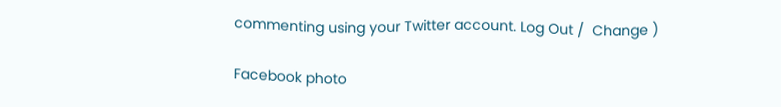commenting using your Twitter account. Log Out /  Change )

Facebook photo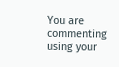You are commenting using your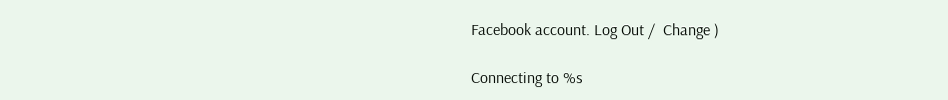Facebook account. Log Out /  Change )

Connecting to %s